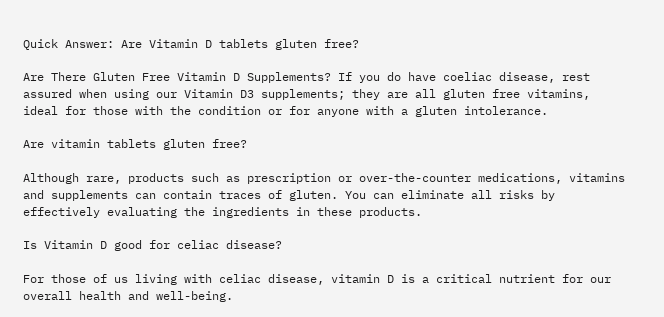Quick Answer: Are Vitamin D tablets gluten free?

Are There Gluten Free Vitamin D Supplements? If you do have coeliac disease, rest assured when using our Vitamin D3 supplements; they are all gluten free vitamins, ideal for those with the condition or for anyone with a gluten intolerance.

Are vitamin tablets gluten free?

Although rare, products such as prescription or over-the-counter medications, vitamins and supplements can contain traces of gluten. You can eliminate all risks by effectively evaluating the ingredients in these products.

Is Vitamin D good for celiac disease?

For those of us living with celiac disease, vitamin D is a critical nutrient for our overall health and well-being.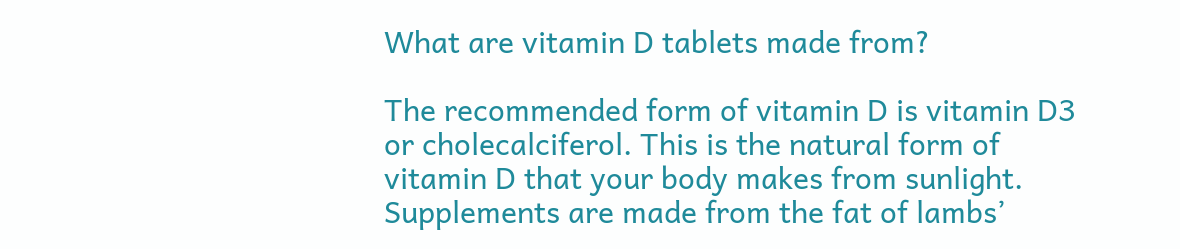What are vitamin D tablets made from?

The recommended form of vitamin D is vitamin D3 or cholecalciferol. This is the natural form of vitamin D that your body makes from sunlight. Supplements are made from the fat of lambs’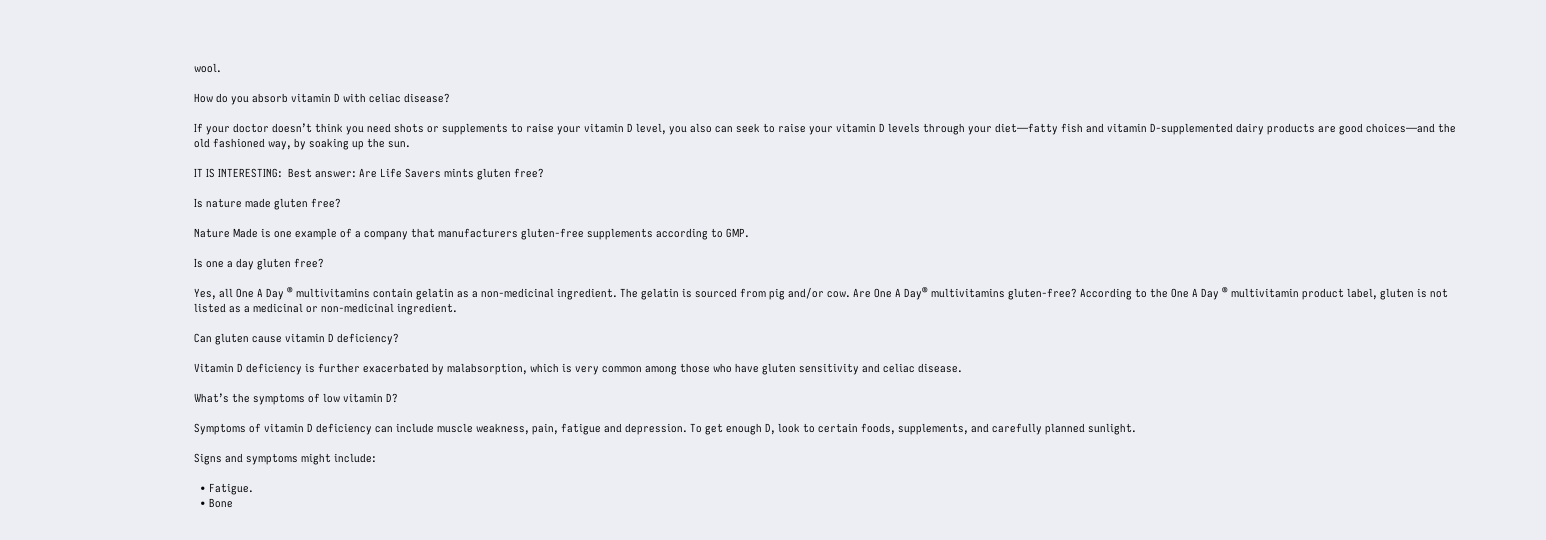wool.

How do you absorb vitamin D with celiac disease?

If your doctor doesn’t think you need shots or supplements to raise your vitamin D level, you also can seek to raise your vitamin D levels through your diet—fatty fish and vitamin D-supplemented dairy products are good choices—and the old fashioned way, by soaking up the sun.

IT IS INTERESTING:  Best answer: Are Life Savers mints gluten free?

Is nature made gluten free?

Nature Made is one example of a company that manufacturers gluten-free supplements according to GMP.

Is one a day gluten free?

Yes, all One A Day ® multivitamins contain gelatin as a non-medicinal ingredient. The gelatin is sourced from pig and/or cow. Are One A Day® multivitamins gluten-free? According to the One A Day ® multivitamin product label, gluten is not listed as a medicinal or non-medicinal ingredient.

Can gluten cause vitamin D deficiency?

Vitamin D deficiency is further exacerbated by malabsorption, which is very common among those who have gluten sensitivity and celiac disease.

What’s the symptoms of low vitamin D?

Symptoms of vitamin D deficiency can include muscle weakness, pain, fatigue and depression. To get enough D, look to certain foods, supplements, and carefully planned sunlight.

Signs and symptoms might include:

  • Fatigue.
  • Bone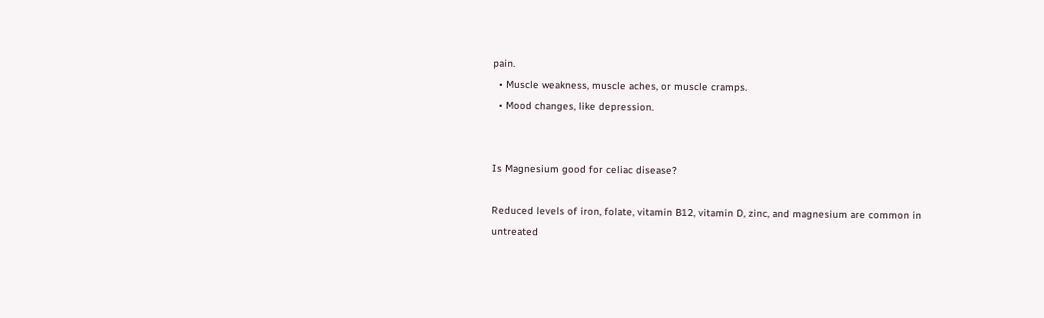pain.
  • Muscle weakness, muscle aches, or muscle cramps.
  • Mood changes, like depression.


Is Magnesium good for celiac disease?

Reduced levels of iron, folate, vitamin B12, vitamin D, zinc, and magnesium are common in untreated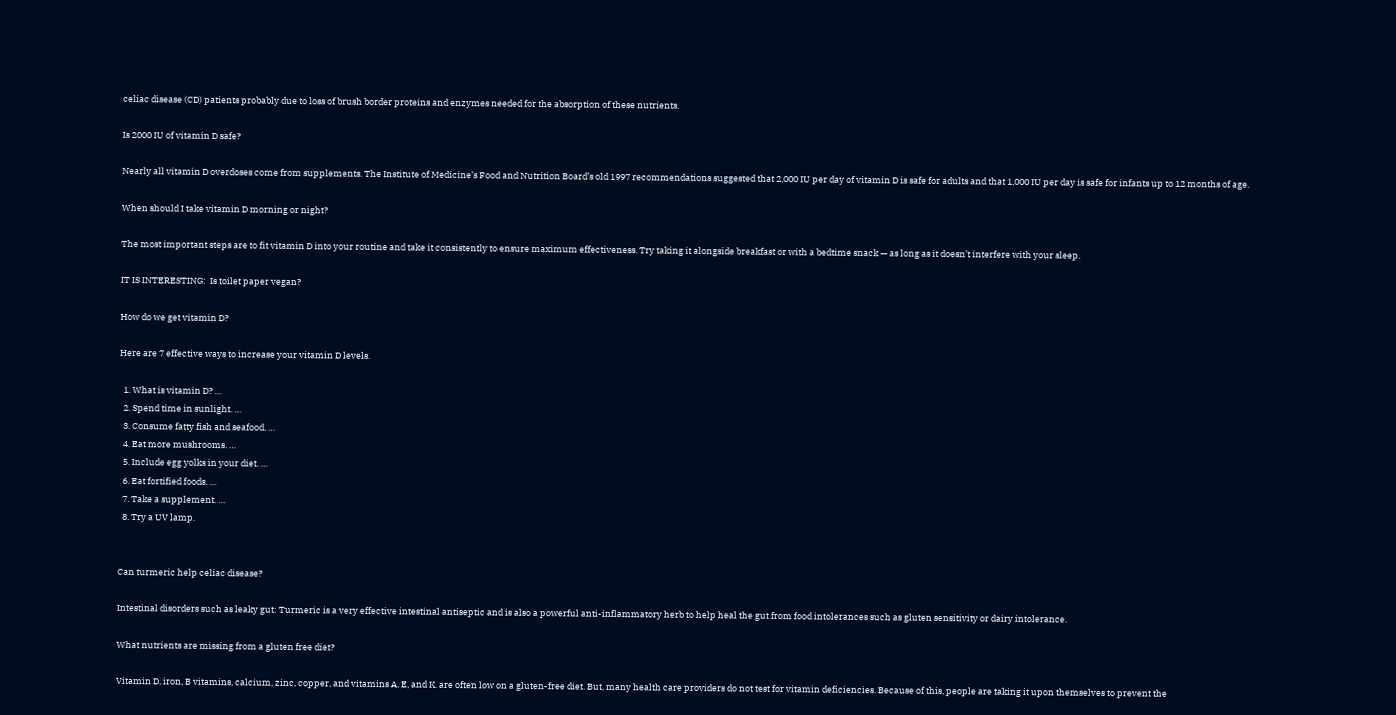celiac disease (CD) patients probably due to loss of brush border proteins and enzymes needed for the absorption of these nutrients.

Is 2000 IU of vitamin D safe?

Nearly all vitamin D overdoses come from supplements. The Institute of Medicine’s Food and Nutrition Board’s old 1997 recommendations suggested that 2,000 IU per day of vitamin D is safe for adults and that 1,000 IU per day is safe for infants up to 12 months of age.

When should I take vitamin D morning or night?

The most important steps are to fit vitamin D into your routine and take it consistently to ensure maximum effectiveness. Try taking it alongside breakfast or with a bedtime snack — as long as it doesn’t interfere with your sleep.

IT IS INTERESTING:  Is toilet paper vegan?

How do we get vitamin D?

Here are 7 effective ways to increase your vitamin D levels.

  1. What is vitamin D? …
  2. Spend time in sunlight. …
  3. Consume fatty fish and seafood. …
  4. Eat more mushrooms. …
  5. Include egg yolks in your diet. …
  6. Eat fortified foods. …
  7. Take a supplement. …
  8. Try a UV lamp.


Can turmeric help celiac disease?

Intestinal disorders such as leaky gut: Turmeric is a very effective intestinal antiseptic and is also a powerful anti-inflammatory herb to help heal the gut from food intolerances such as gluten sensitivity or dairy intolerance.

What nutrients are missing from a gluten free diet?

Vitamin D, iron, B vitamins, calcium, zinc, copper, and vitamins A, E, and K. are often low on a gluten-free diet. But, many health care providers do not test for vitamin deficiencies. Because of this, people are taking it upon themselves to prevent the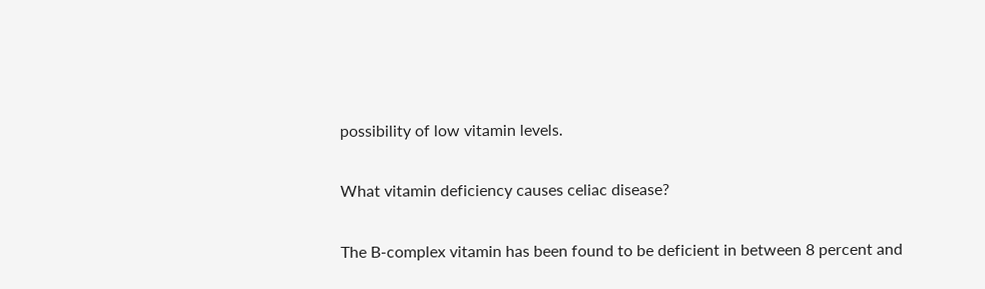possibility of low vitamin levels.

What vitamin deficiency causes celiac disease?

The B-complex vitamin has been found to be deficient in between 8 percent and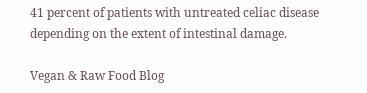41 percent of patients with untreated celiac disease depending on the extent of intestinal damage.

Vegan & Raw Food Blog